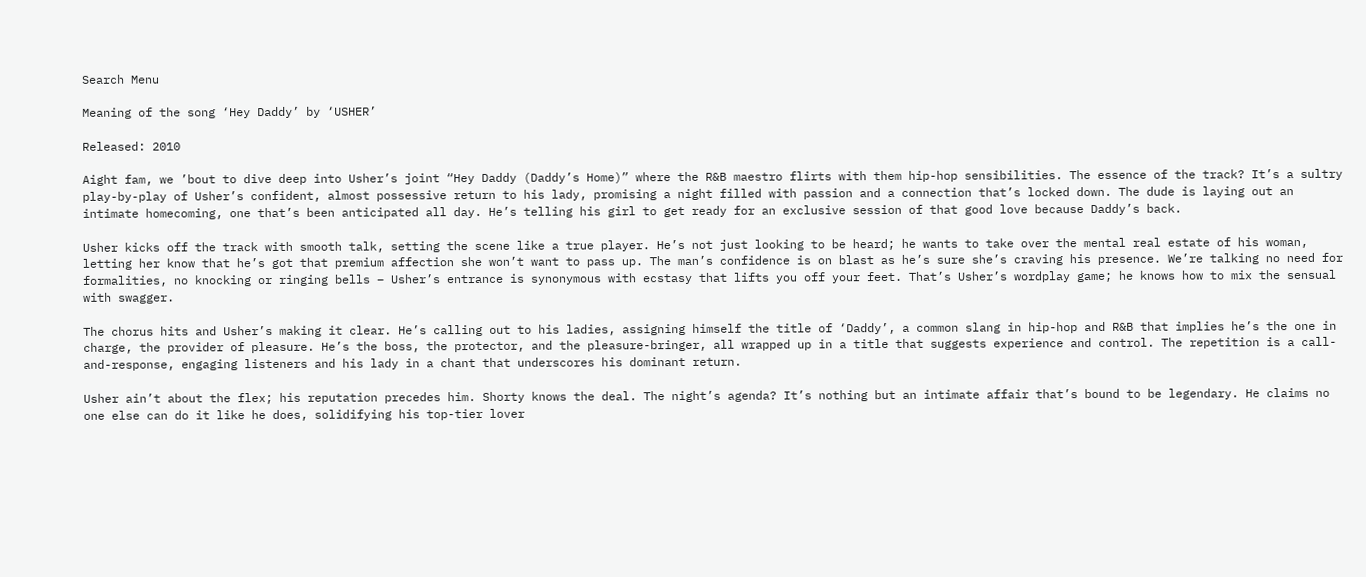Search Menu

Meaning of the song ‘Hey Daddy’ by ‘USHER’

Released: 2010

Aight fam, we ’bout to dive deep into Usher’s joint “Hey Daddy (Daddy’s Home)” where the R&B maestro flirts with them hip-hop sensibilities. The essence of the track? It’s a sultry play-by-play of Usher’s confident, almost possessive return to his lady, promising a night filled with passion and a connection that’s locked down. The dude is laying out an intimate homecoming, one that’s been anticipated all day. He’s telling his girl to get ready for an exclusive session of that good love because Daddy’s back.

Usher kicks off the track with smooth talk, setting the scene like a true player. He’s not just looking to be heard; he wants to take over the mental real estate of his woman, letting her know that he’s got that premium affection she won’t want to pass up. The man’s confidence is on blast as he’s sure she’s craving his presence. We’re talking no need for formalities, no knocking or ringing bells – Usher’s entrance is synonymous with ecstasy that lifts you off your feet. That’s Usher’s wordplay game; he knows how to mix the sensual with swagger.

The chorus hits and Usher’s making it clear. He’s calling out to his ladies, assigning himself the title of ‘Daddy’, a common slang in hip-hop and R&B that implies he’s the one in charge, the provider of pleasure. He’s the boss, the protector, and the pleasure-bringer, all wrapped up in a title that suggests experience and control. The repetition is a call-and-response, engaging listeners and his lady in a chant that underscores his dominant return.

Usher ain’t about the flex; his reputation precedes him. Shorty knows the deal. The night’s agenda? It’s nothing but an intimate affair that’s bound to be legendary. He claims no one else can do it like he does, solidifying his top-tier lover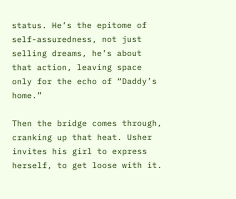status. He’s the epitome of self-assuredness, not just selling dreams, he’s about that action, leaving space only for the echo of “Daddy’s home.”

Then the bridge comes through, cranking up that heat. Usher invites his girl to express herself, to get loose with it.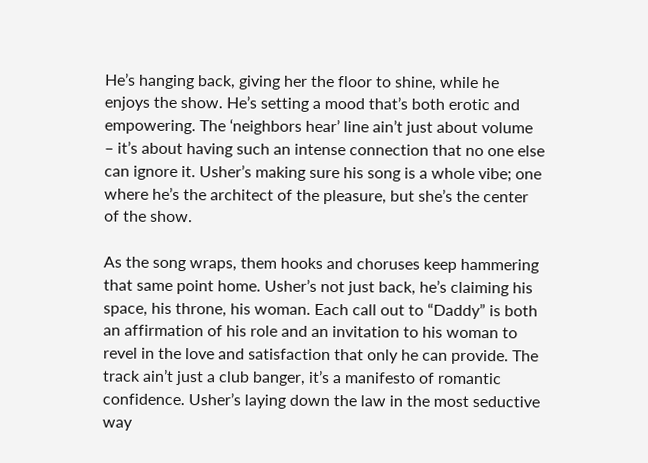He’s hanging back, giving her the floor to shine, while he enjoys the show. He’s setting a mood that’s both erotic and empowering. The ‘neighbors hear’ line ain’t just about volume – it’s about having such an intense connection that no one else can ignore it. Usher’s making sure his song is a whole vibe; one where he’s the architect of the pleasure, but she’s the center of the show.

As the song wraps, them hooks and choruses keep hammering that same point home. Usher’s not just back, he’s claiming his space, his throne, his woman. Each call out to “Daddy” is both an affirmation of his role and an invitation to his woman to revel in the love and satisfaction that only he can provide. The track ain’t just a club banger, it’s a manifesto of romantic confidence. Usher’s laying down the law in the most seductive way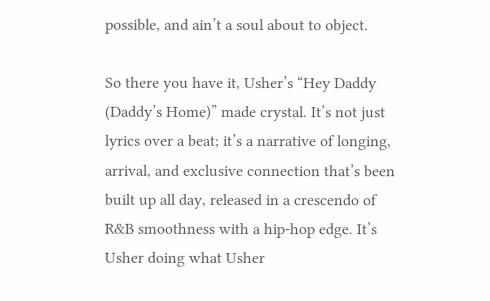possible, and ain’t a soul about to object.

So there you have it, Usher’s “Hey Daddy (Daddy’s Home)” made crystal. It’s not just lyrics over a beat; it’s a narrative of longing, arrival, and exclusive connection that’s been built up all day, released in a crescendo of R&B smoothness with a hip-hop edge. It’s Usher doing what Usher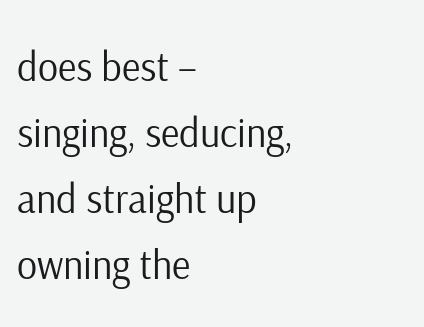does best – singing, seducing, and straight up owning the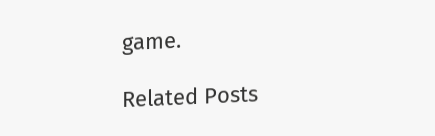game.

Related Posts